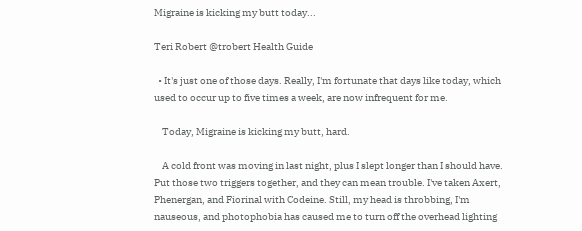Migraine is kicking my butt today...

Teri Robert @trobert Health Guide

  • It's just one of those days. Really, I'm fortunate that days like today, which used to occur up to five times a week, are now infrequent for me.

    Today, Migraine is kicking my butt, hard.

    A cold front was moving in last night, plus I slept longer than I should have. Put those two triggers together, and they can mean trouble. I've taken Axert, Phenergan, and Fiorinal with Codeine. Still, my head is throbbing, I'm nauseous, and photophobia has caused me to turn off the overhead lighting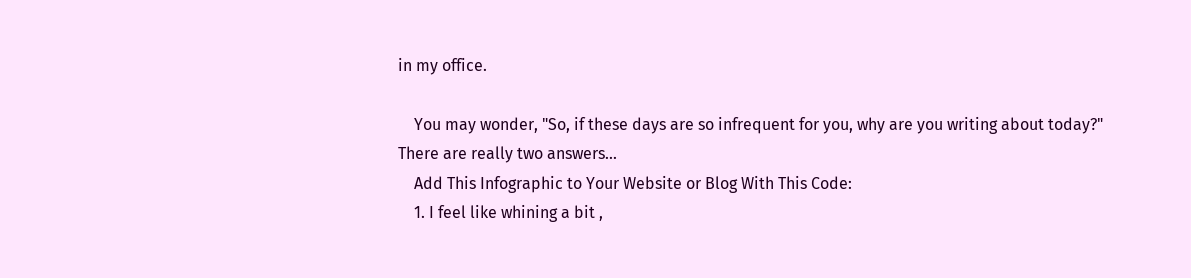in my office.

    You may wonder, "So, if these days are so infrequent for you, why are you writing about today?" There are really two answers...
    Add This Infographic to Your Website or Blog With This Code:
    1. I feel like whining a bit ,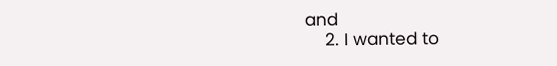and
    2. I wanted to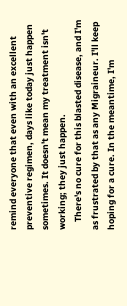remind everyone that even with an excellent preventive regimen, days like today just happen sometimes. It doesn't mean my treatment isn't working; they just happen.
    There's no cure for this blasted disease, and I'm as frustrated by that as any Migraineur. I'll keep hoping for a cure. In the meantime, I'm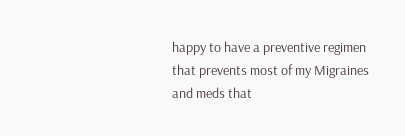happy to have a preventive regimen that prevents most of my Migraines and meds that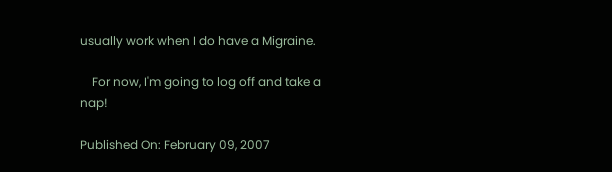usually work when I do have a Migraine.

    For now, I'm going to log off and take a nap!

Published On: February 09, 2007